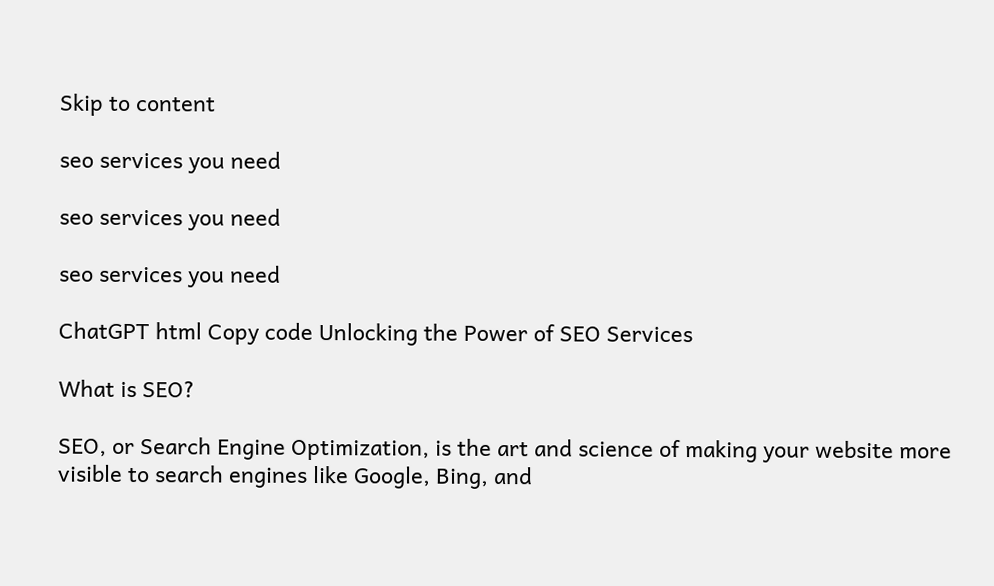Skip to content

seo services you need

seo services you need

seo services you need

ChatGPT html Copy code Unlocking the Power of SEO Services

What is SEO?

SEO, or Search Engine Optimization, is the art and science of making your website more visible to search engines like Google, Bing, and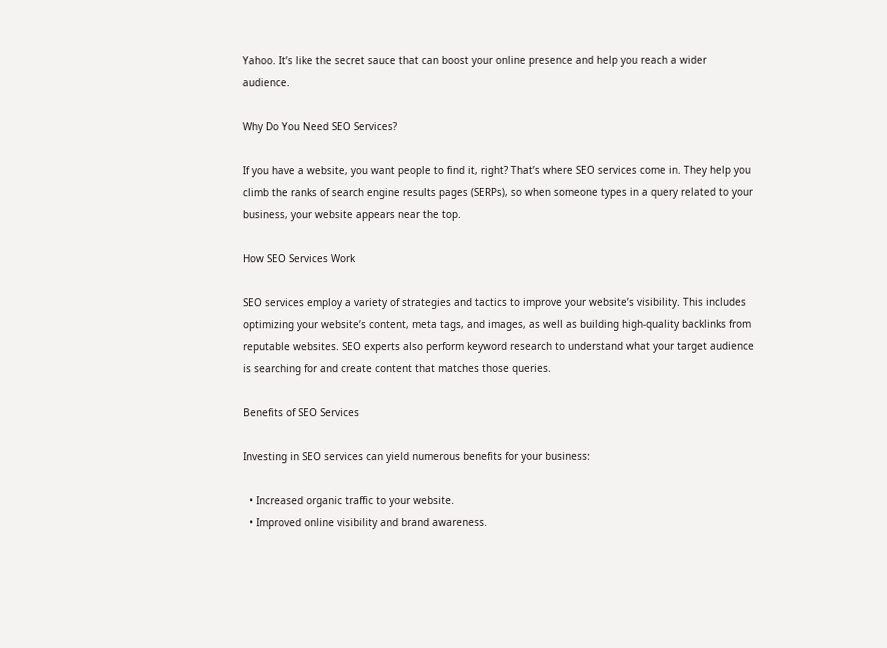Yahoo. It’s like the secret sauce that can boost your online presence and help you reach a wider audience.

Why Do You Need SEO Services?

If you have a website, you want people to find it, right? That’s where SEO services come in. They help you climb the ranks of search engine results pages (SERPs), so when someone types in a query related to your business, your website appears near the top.

How SEO Services Work

SEO services employ a variety of strategies and tactics to improve your website’s visibility. This includes optimizing your website’s content, meta tags, and images, as well as building high-quality backlinks from reputable websites. SEO experts also perform keyword research to understand what your target audience is searching for and create content that matches those queries.

Benefits of SEO Services

Investing in SEO services can yield numerous benefits for your business:

  • Increased organic traffic to your website.
  • Improved online visibility and brand awareness.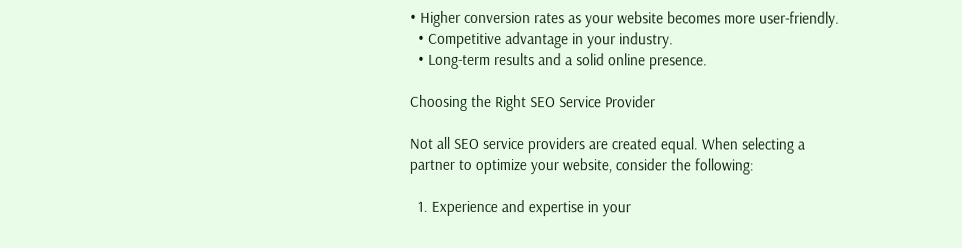• Higher conversion rates as your website becomes more user-friendly.
  • Competitive advantage in your industry.
  • Long-term results and a solid online presence.

Choosing the Right SEO Service Provider

Not all SEO service providers are created equal. When selecting a partner to optimize your website, consider the following:

  1. Experience and expertise in your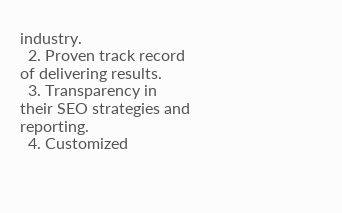industry.
  2. Proven track record of delivering results.
  3. Transparency in their SEO strategies and reporting.
  4. Customized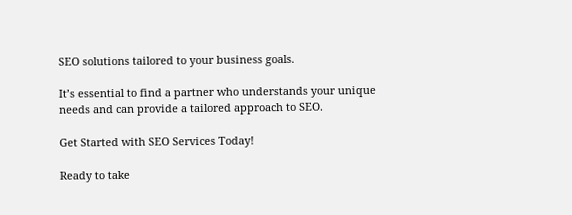SEO solutions tailored to your business goals.

It’s essential to find a partner who understands your unique needs and can provide a tailored approach to SEO.

Get Started with SEO Services Today!

Ready to take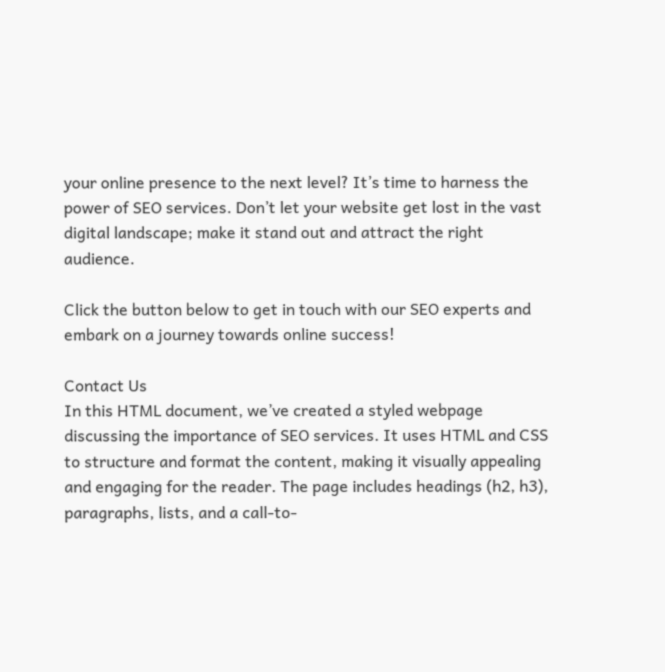your online presence to the next level? It’s time to harness the power of SEO services. Don’t let your website get lost in the vast digital landscape; make it stand out and attract the right audience.

Click the button below to get in touch with our SEO experts and embark on a journey towards online success!

Contact Us
In this HTML document, we’ve created a styled webpage discussing the importance of SEO services. It uses HTML and CSS to structure and format the content, making it visually appealing and engaging for the reader. The page includes headings (h2, h3), paragraphs, lists, and a call-to-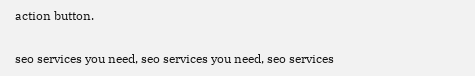action button.

seo services you need, seo services you need, seo services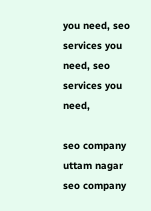you need, seo services you need, seo services you need,

seo company uttam nagar
seo company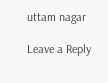uttam nagar

Leave a Reply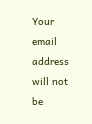Your email address will not be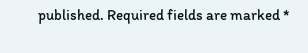published. Required fields are marked *